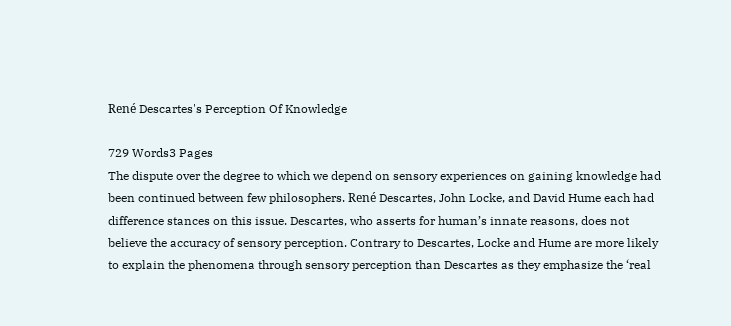René Descartes's Perception Of Knowledge

729 Words3 Pages
The dispute over the degree to which we depend on sensory experiences on gaining knowledge had been continued between few philosophers. René Descartes, John Locke, and David Hume each had difference stances on this issue. Descartes, who asserts for human’s innate reasons, does not believe the accuracy of sensory perception. Contrary to Descartes, Locke and Hume are more likely to explain the phenomena through sensory perception than Descartes as they emphasize the ‘real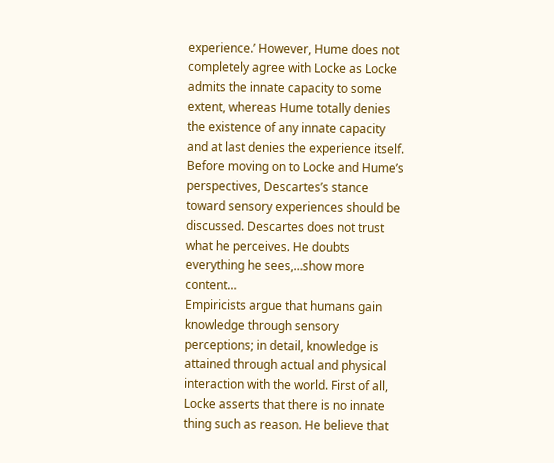experience.’ However, Hume does not completely agree with Locke as Locke admits the innate capacity to some extent, whereas Hume totally denies the existence of any innate capacity and at last denies the experience itself. Before moving on to Locke and Hume’s perspectives, Descartes’s stance toward sensory experiences should be discussed. Descartes does not trust what he perceives. He doubts everything he sees,…show more content…
Empiricists argue that humans gain knowledge through sensory perceptions; in detail, knowledge is attained through actual and physical interaction with the world. First of all, Locke asserts that there is no innate thing such as reason. He believe that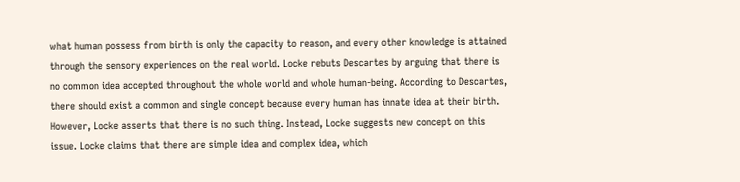what human possess from birth is only the capacity to reason, and every other knowledge is attained through the sensory experiences on the real world. Locke rebuts Descartes by arguing that there is no common idea accepted throughout the whole world and whole human-being. According to Descartes, there should exist a common and single concept because every human has innate idea at their birth. However, Locke asserts that there is no such thing. Instead, Locke suggests new concept on this issue. Locke claims that there are simple idea and complex idea, which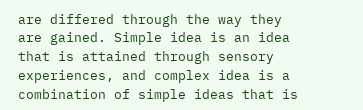are differed through the way they are gained. Simple idea is an idea that is attained through sensory experiences, and complex idea is a combination of simple ideas that is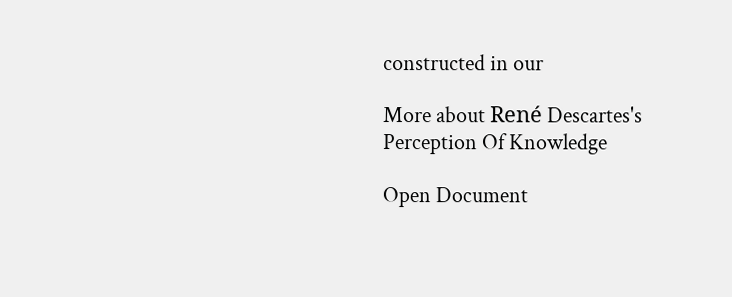constructed in our

More about René Descartes's Perception Of Knowledge

Open Document